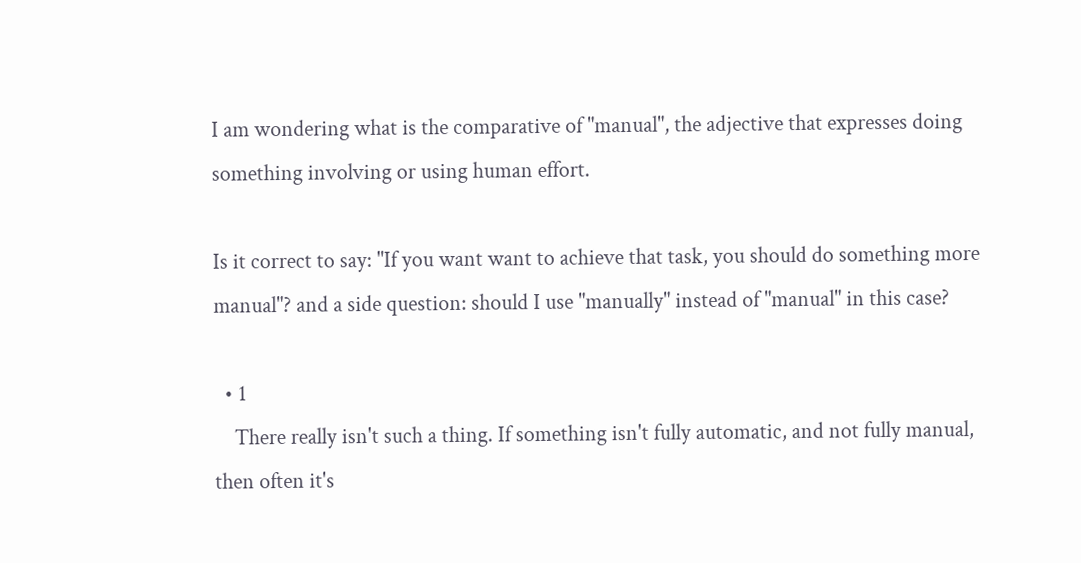I am wondering what is the comparative of "manual", the adjective that expresses doing something involving or using human effort.

Is it correct to say: "If you want want to achieve that task, you should do something more manual"? and a side question: should I use "manually" instead of "manual" in this case?

  • 1
    There really isn't such a thing. If something isn't fully automatic, and not fully manual, then often it's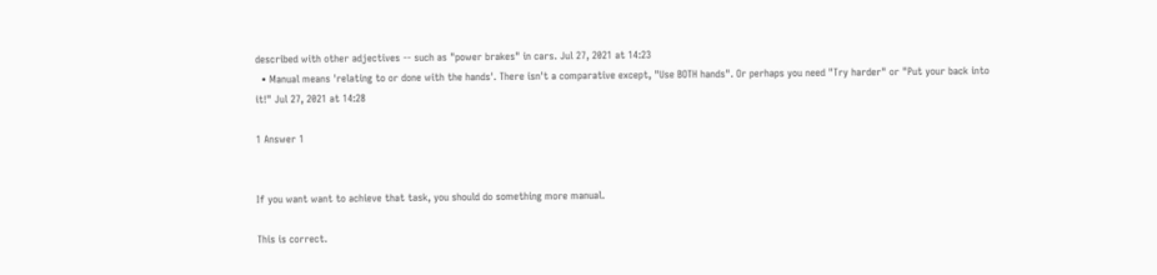described with other adjectives -- such as "power brakes" in cars. Jul 27, 2021 at 14:23
  • Manual means 'relating to or done with the hands'. There isn't a comparative except, "Use BOTH hands". Or perhaps you need "Try harder" or "Put your back into it!" Jul 27, 2021 at 14:28

1 Answer 1


If you want want to achieve that task, you should do something more manual.

This is correct.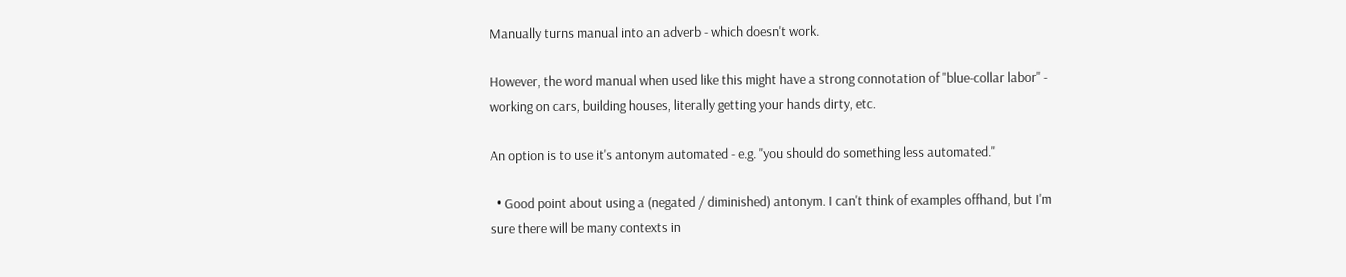Manually turns manual into an adverb - which doesn't work.

However, the word manual when used like this might have a strong connotation of "blue-collar labor" - working on cars, building houses, literally getting your hands dirty, etc.

An option is to use it's antonym automated - e.g. "you should do something less automated."

  • Good point about using a (negated / diminished) antonym. I can't think of examples offhand, but I'm sure there will be many contexts in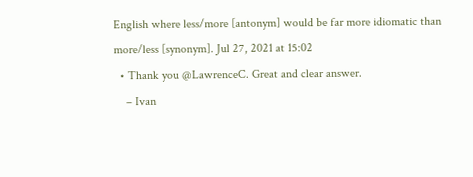English where less/more [antonym] would be far more idiomatic than more/less [synonym]. Jul 27, 2021 at 15:02
  • Thank you @LawrenceC. Great and clear answer.
    – Ivan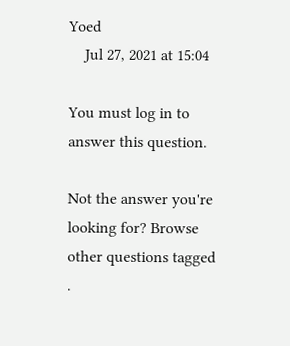Yoed
    Jul 27, 2021 at 15:04

You must log in to answer this question.

Not the answer you're looking for? Browse other questions tagged .